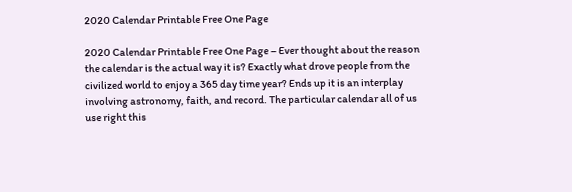2020 Calendar Printable Free One Page

2020 Calendar Printable Free One Page – Ever thought about the reason the calendar is the actual way it is? Exactly what drove people from the civilized world to enjoy a 365 day time year? Ends up it is an interplay involving astronomy, faith, and record. The particular calendar all of us use right this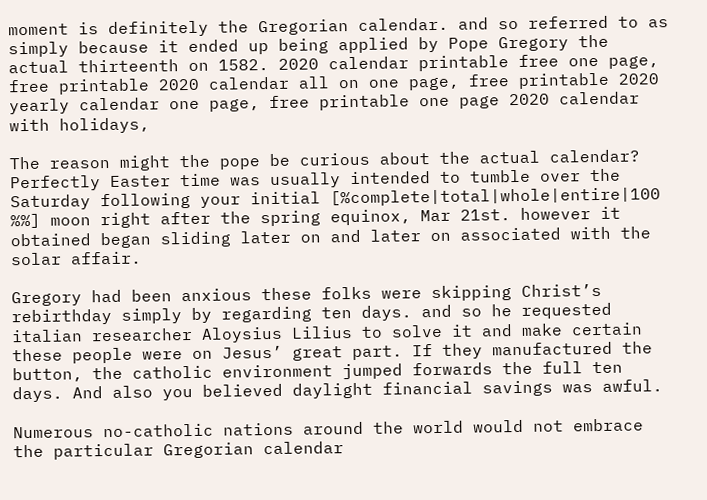moment is definitely the Gregorian calendar. and so referred to as simply because it ended up being applied by Pope Gregory the actual thirteenth on 1582. 2020 calendar printable free one page, free printable 2020 calendar all on one page, free printable 2020 yearly calendar one page, free printable one page 2020 calendar with holidays,

The reason might the pope be curious about the actual calendar? Perfectly Easter time was usually intended to tumble over the Saturday following your initial [%complete|total|whole|entire|100 %%] moon right after the spring equinox, Mar 21st. however it obtained began sliding later on and later on associated with the solar affair.

Gregory had been anxious these folks were skipping Christ’s rebirthday simply by regarding ten days. and so he requested italian researcher Aloysius Lilius to solve it and make certain these people were on Jesus’ great part. If they manufactured the button, the catholic environment jumped forwards the full ten days. And also you believed daylight financial savings was awful.

Numerous no-catholic nations around the world would not embrace the particular Gregorian calendar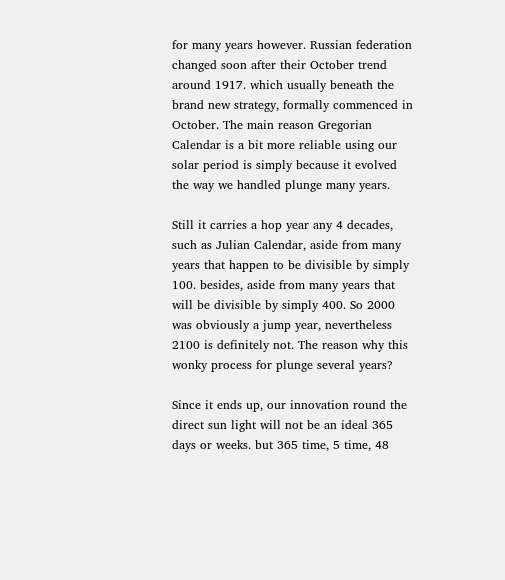for many years however. Russian federation changed soon after their October trend around 1917. which usually beneath the brand new strategy, formally commenced in October. The main reason Gregorian Calendar is a bit more reliable using our solar period is simply because it evolved the way we handled plunge many years.

Still it carries a hop year any 4 decades, such as Julian Calendar, aside from many years that happen to be divisible by simply 100. besides, aside from many years that will be divisible by simply 400. So 2000 was obviously a jump year, nevertheless 2100 is definitely not. The reason why this wonky process for plunge several years?

Since it ends up, our innovation round the direct sun light will not be an ideal 365 days or weeks. but 365 time, 5 time, 48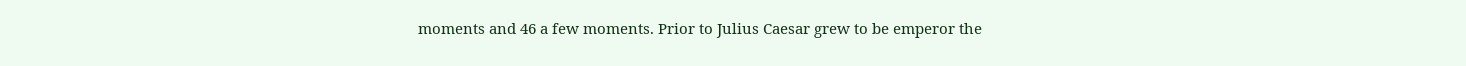moments and 46 a few moments. Prior to Julius Caesar grew to be emperor the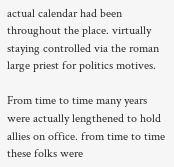actual calendar had been throughout the place. virtually staying controlled via the roman large priest for politics motives.

From time to time many years were actually lengthened to hold allies on office. from time to time these folks were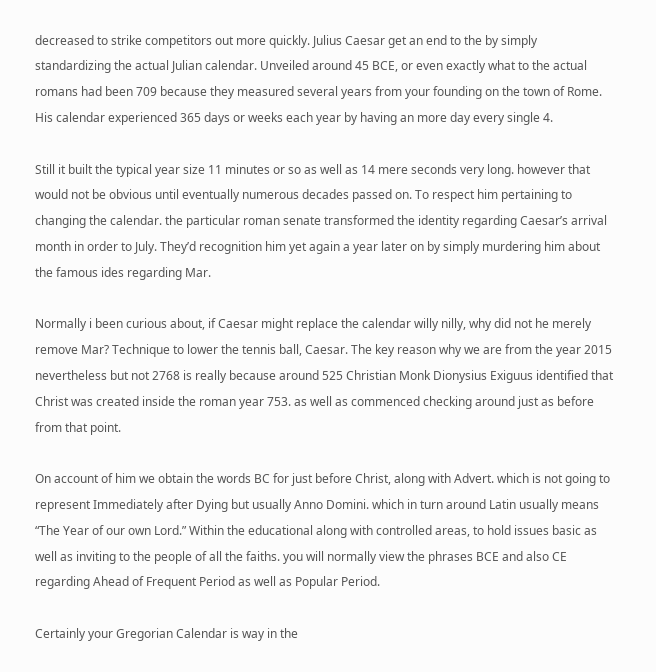decreased to strike competitors out more quickly. Julius Caesar get an end to the by simply standardizing the actual Julian calendar. Unveiled around 45 BCE, or even exactly what to the actual romans had been 709 because they measured several years from your founding on the town of Rome. His calendar experienced 365 days or weeks each year by having an more day every single 4.

Still it built the typical year size 11 minutes or so as well as 14 mere seconds very long. however that would not be obvious until eventually numerous decades passed on. To respect him pertaining to changing the calendar. the particular roman senate transformed the identity regarding Caesar’s arrival month in order to July. They’d recognition him yet again a year later on by simply murdering him about the famous ides regarding Mar.

Normally i been curious about, if Caesar might replace the calendar willy nilly, why did not he merely remove Mar? Technique to lower the tennis ball, Caesar. The key reason why we are from the year 2015 nevertheless but not 2768 is really because around 525 Christian Monk Dionysius Exiguus identified that Christ was created inside the roman year 753. as well as commenced checking around just as before from that point.

On account of him we obtain the words BC for just before Christ, along with Advert. which is not going to represent Immediately after Dying but usually Anno Domini. which in turn around Latin usually means “The Year of our own Lord.” Within the educational along with controlled areas, to hold issues basic as well as inviting to the people of all the faiths. you will normally view the phrases BCE and also CE regarding Ahead of Frequent Period as well as Popular Period.

Certainly your Gregorian Calendar is way in the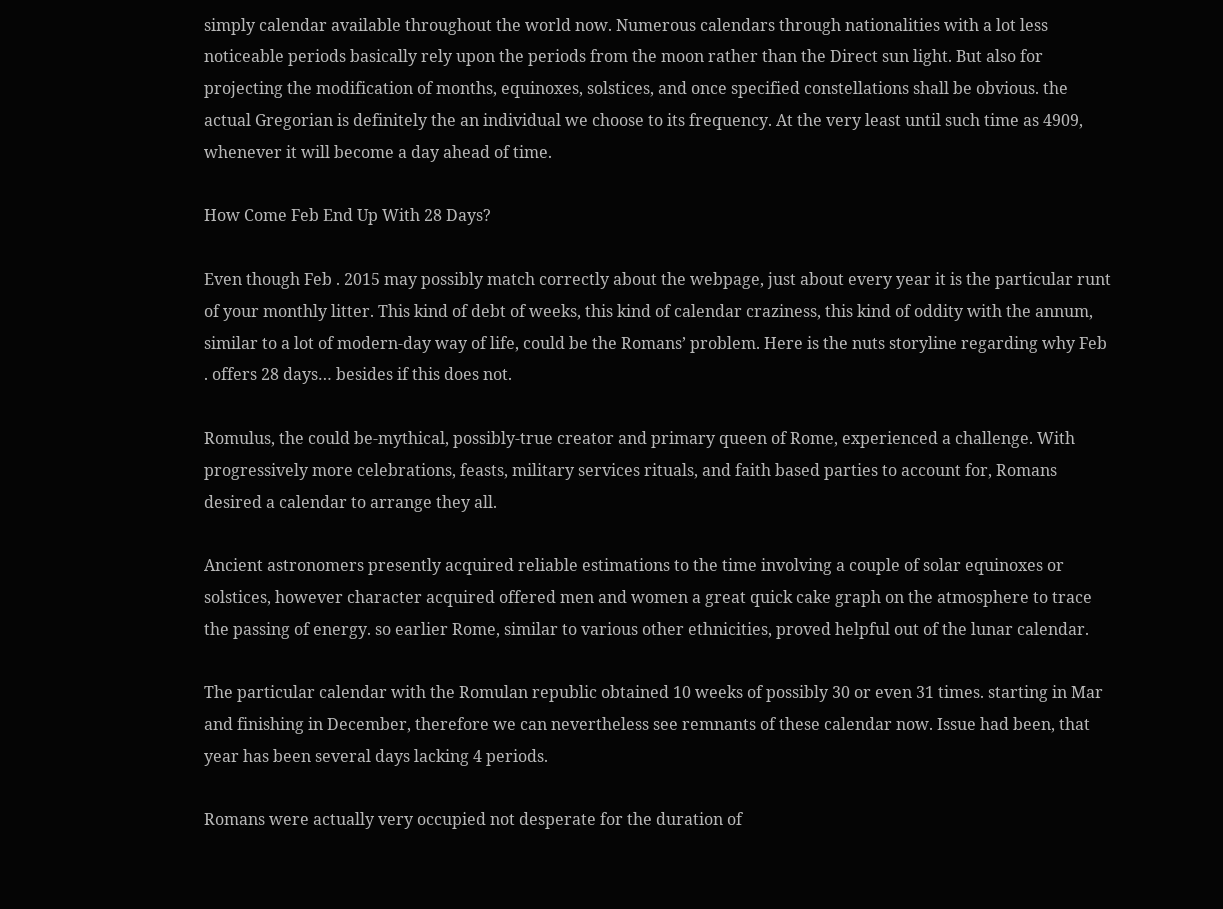simply calendar available throughout the world now. Numerous calendars through nationalities with a lot less noticeable periods basically rely upon the periods from the moon rather than the Direct sun light. But also for projecting the modification of months, equinoxes, solstices, and once specified constellations shall be obvious. the actual Gregorian is definitely the an individual we choose to its frequency. At the very least until such time as 4909, whenever it will become a day ahead of time.

How Come Feb End Up With 28 Days?

Even though Feb . 2015 may possibly match correctly about the webpage, just about every year it is the particular runt of your monthly litter. This kind of debt of weeks, this kind of calendar craziness, this kind of oddity with the annum, similar to a lot of modern-day way of life, could be the Romans’ problem. Here is the nuts storyline regarding why Feb . offers 28 days… besides if this does not.

Romulus, the could be-mythical, possibly-true creator and primary queen of Rome, experienced a challenge. With progressively more celebrations, feasts, military services rituals, and faith based parties to account for, Romans desired a calendar to arrange they all.

Ancient astronomers presently acquired reliable estimations to the time involving a couple of solar equinoxes or solstices, however character acquired offered men and women a great quick cake graph on the atmosphere to trace the passing of energy. so earlier Rome, similar to various other ethnicities, proved helpful out of the lunar calendar.

The particular calendar with the Romulan republic obtained 10 weeks of possibly 30 or even 31 times. starting in Mar and finishing in December, therefore we can nevertheless see remnants of these calendar now. Issue had been, that year has been several days lacking 4 periods.

Romans were actually very occupied not desperate for the duration of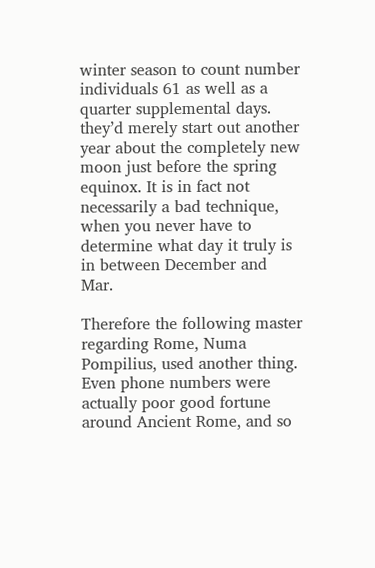winter season to count number individuals 61 as well as a quarter supplemental days. they’d merely start out another year about the completely new moon just before the spring equinox. It is in fact not necessarily a bad technique, when you never have to determine what day it truly is in between December and Mar.

Therefore the following master regarding Rome, Numa Pompilius, used another thing. Even phone numbers were actually poor good fortune around Ancient Rome, and so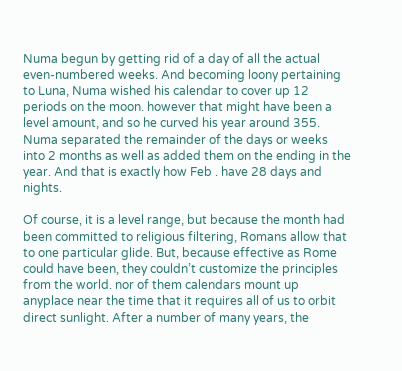Numa begun by getting rid of a day of all the actual even-numbered weeks. And becoming loony pertaining to Luna, Numa wished his calendar to cover up 12 periods on the moon. however that might have been a level amount, and so he curved his year around 355. Numa separated the remainder of the days or weeks into 2 months as well as added them on the ending in the year. And that is exactly how Feb . have 28 days and nights.

Of course, it is a level range, but because the month had been committed to religious filtering, Romans allow that to one particular glide. But, because effective as Rome could have been, they couldn’t customize the principles from the world. nor of them calendars mount up anyplace near the time that it requires all of us to orbit direct sunlight. After a number of many years, the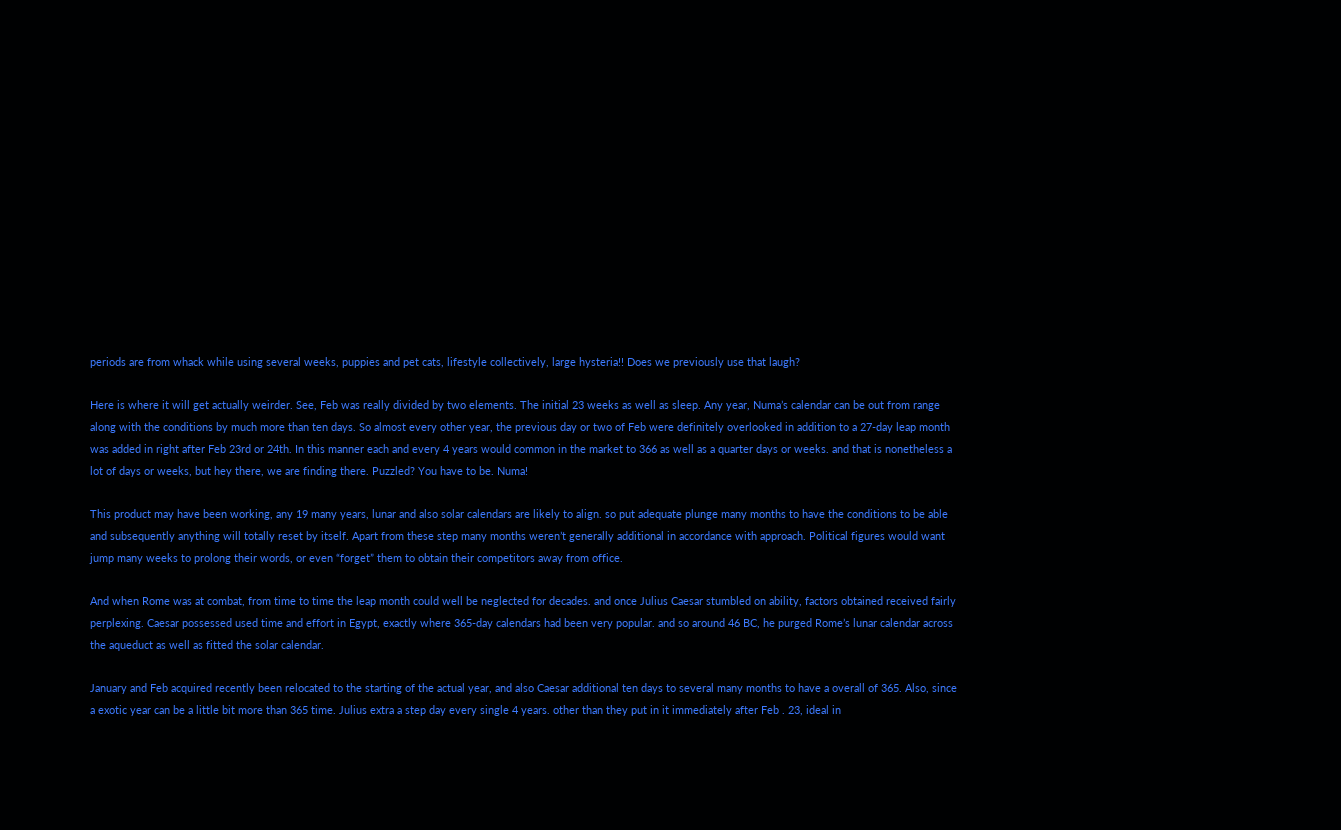periods are from whack while using several weeks, puppies and pet cats, lifestyle collectively, large hysteria!! Does we previously use that laugh?

Here is where it will get actually weirder. See, Feb was really divided by two elements. The initial 23 weeks as well as sleep. Any year, Numa’s calendar can be out from range along with the conditions by much more than ten days. So almost every other year, the previous day or two of Feb were definitely overlooked in addition to a 27-day leap month was added in right after Feb 23rd or 24th. In this manner each and every 4 years would common in the market to 366 as well as a quarter days or weeks. and that is nonetheless a lot of days or weeks, but hey there, we are finding there. Puzzled? You have to be. Numa!

This product may have been working, any 19 many years, lunar and also solar calendars are likely to align. so put adequate plunge many months to have the conditions to be able and subsequently anything will totally reset by itself. Apart from these step many months weren’t generally additional in accordance with approach. Political figures would want jump many weeks to prolong their words, or even “forget” them to obtain their competitors away from office.

And when Rome was at combat, from time to time the leap month could well be neglected for decades. and once Julius Caesar stumbled on ability, factors obtained received fairly perplexing. Caesar possessed used time and effort in Egypt, exactly where 365-day calendars had been very popular. and so around 46 BC, he purged Rome’s lunar calendar across the aqueduct as well as fitted the solar calendar.

January and Feb acquired recently been relocated to the starting of the actual year, and also Caesar additional ten days to several many months to have a overall of 365. Also, since a exotic year can be a little bit more than 365 time. Julius extra a step day every single 4 years. other than they put in it immediately after Feb . 23, ideal in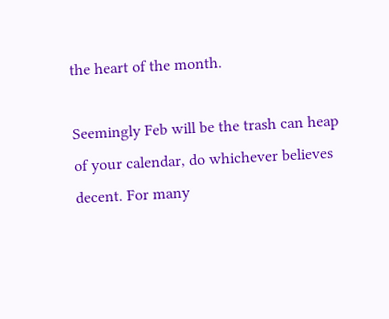the heart of the month.

Seemingly Feb will be the trash can heap of your calendar, do whichever believes decent. For many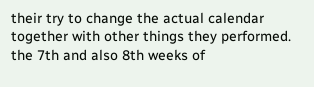their try to change the actual calendar together with other things they performed. the 7th and also 8th weeks of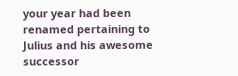your year had been renamed pertaining to Julius and his awesome successor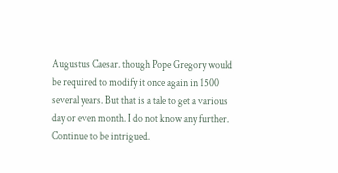Augustus Caesar. though Pope Gregory would be required to modify it once again in 1500 several years. But that is a tale to get a various day or even month. I do not know any further. Continue to be intrigued.